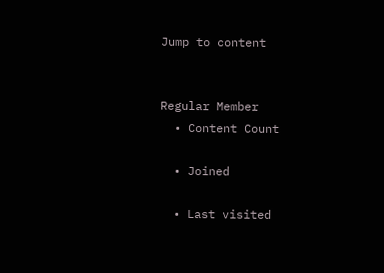Jump to content


Regular Member
  • Content Count

  • Joined

  • Last visited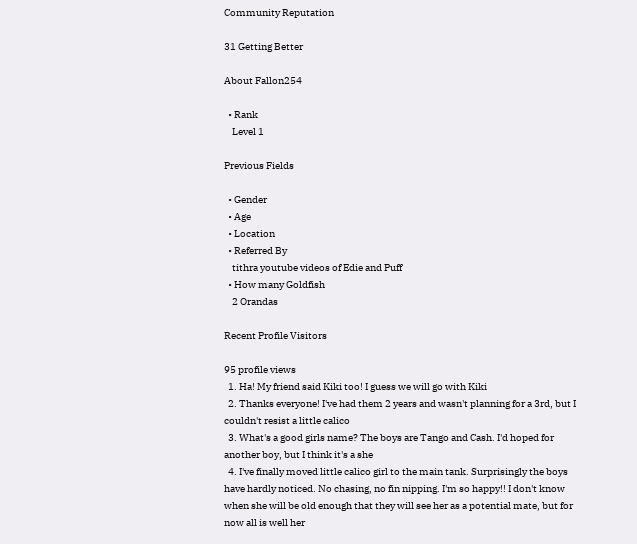Community Reputation

31 Getting Better

About Fallon254

  • Rank
    Level 1

Previous Fields

  • Gender
  • Age
  • Location
  • Referred By
    tithra youtube videos of Edie and Puff
  • How many Goldfish
    2 Orandas

Recent Profile Visitors

95 profile views
  1. Ha! My friend said Kiki too! I guess we will go with Kiki
  2. Thanks everyone! I've had them 2 years and wasn't planning for a 3rd, but I couldn't resist a little calico
  3. What's a good girls name? The boys are Tango and Cash. I'd hoped for another boy, but I think it's a she
  4. I've finally moved little calico girl to the main tank. Surprisingly the boys have hardly noticed. No chasing, no fin nipping. I'm so happy!! I don't know when she will be old enough that they will see her as a potential mate, but for now all is well her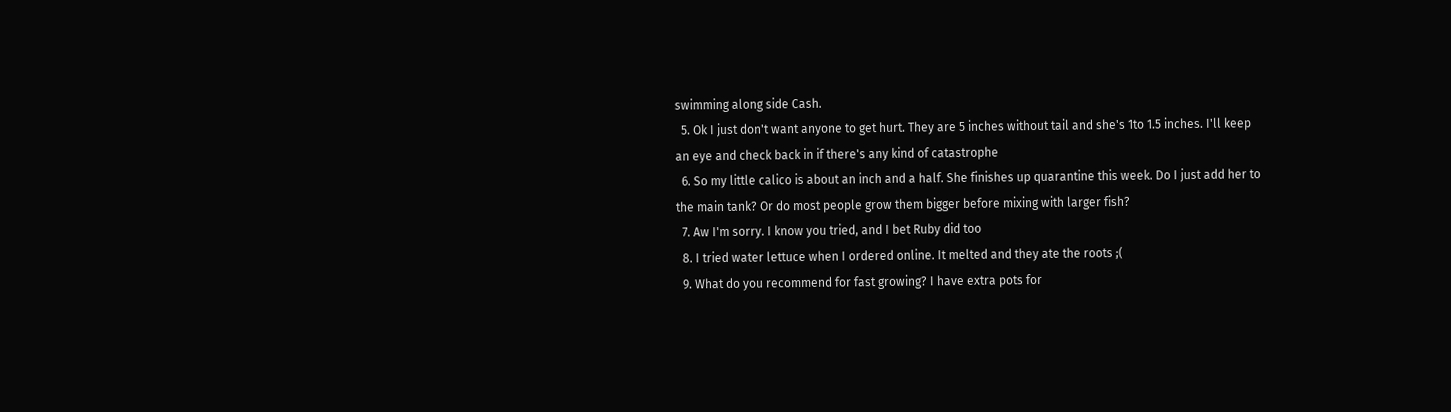swimming along side Cash.
  5. Ok I just don't want anyone to get hurt. They are 5 inches without tail and she's 1to 1.5 inches. I'll keep an eye and check back in if there's any kind of catastrophe
  6. So my little calico is about an inch and a half. She finishes up quarantine this week. Do I just add her to the main tank? Or do most people grow them bigger before mixing with larger fish?
  7. Aw I'm sorry. I know you tried, and I bet Ruby did too
  8. I tried water lettuce when I ordered online. It melted and they ate the roots ;(
  9. What do you recommend for fast growing? I have extra pots for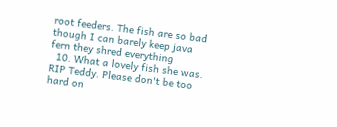root feeders. The fish are so bad though I can barely keep java fern they shred everything
  10. What a lovely fish she was. RIP Teddy. Please don't be too hard on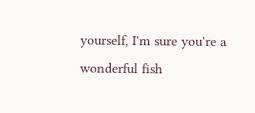yourself, I'm sure you're a wonderful fish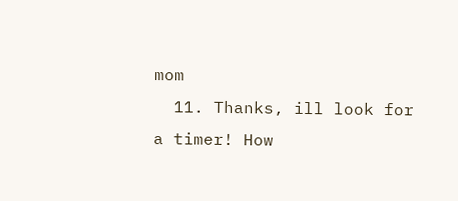mom
  11. Thanks, ill look for a timer! How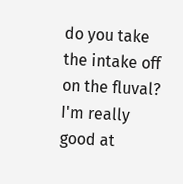do you take the intake off on the fluval? I'm really good at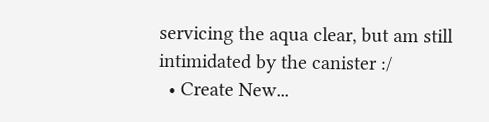servicing the aqua clear, but am still intimidated by the canister :/
  • Create New...